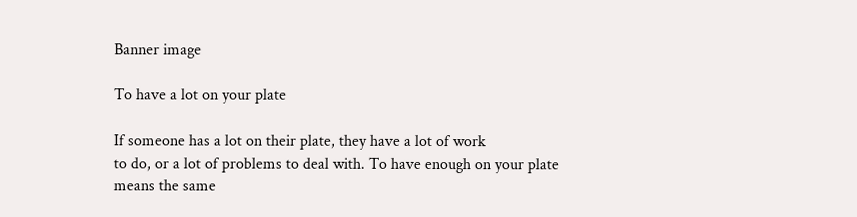Banner image

To have a lot on your plate

If someone has a lot on their plate, they have a lot of work
to do, or a lot of problems to deal with. To have enough on your plate
means the same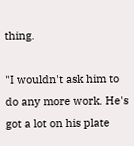thing.

"I wouldn't ask him to do any more work. He's got a lot on his plate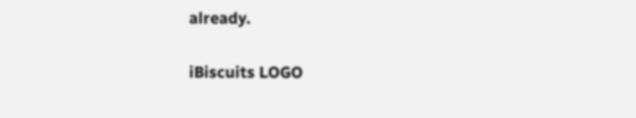already.

iBiscuits LOGO